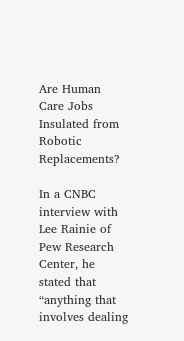Are Human Care Jobs Insulated from Robotic Replacements?

In a CNBC interview with Lee Rainie of Pew Research Center, he stated that “anything that involves dealing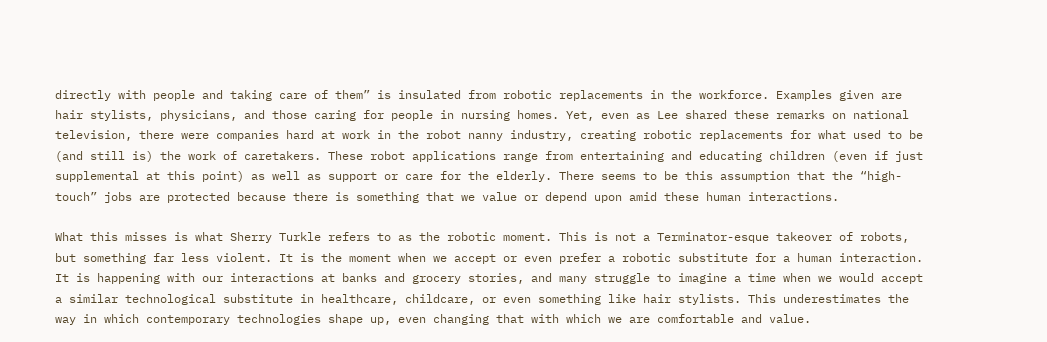directly with people and taking care of them” is insulated from robotic replacements in the workforce. Examples given are hair stylists, physicians, and those caring for people in nursing homes. Yet, even as Lee shared these remarks on national television, there were companies hard at work in the robot nanny industry, creating robotic replacements for what used to be (and still is) the work of caretakers. These robot applications range from entertaining and educating children (even if just supplemental at this point) as well as support or care for the elderly. There seems to be this assumption that the “high-touch” jobs are protected because there is something that we value or depend upon amid these human interactions.

What this misses is what Sherry Turkle refers to as the robotic moment. This is not a Terminator-esque takeover of robots, but something far less violent. It is the moment when we accept or even prefer a robotic substitute for a human interaction. It is happening with our interactions at banks and grocery stories, and many struggle to imagine a time when we would accept a similar technological substitute in healthcare, childcare, or even something like hair stylists. This underestimates the way in which contemporary technologies shape up, even changing that with which we are comfortable and value.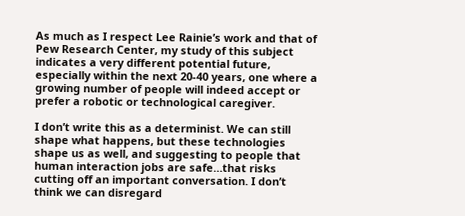As much as I respect Lee Rainie’s work and that of Pew Research Center, my study of this subject indicates a very different potential future, especially within the next 20-40 years, one where a growing number of people will indeed accept or prefer a robotic or technological caregiver.

I don’t write this as a determinist. We can still shape what happens, but these technologies shape us as well, and suggesting to people that human interaction jobs are safe…that risks cutting off an important conversation. I don’t think we can disregard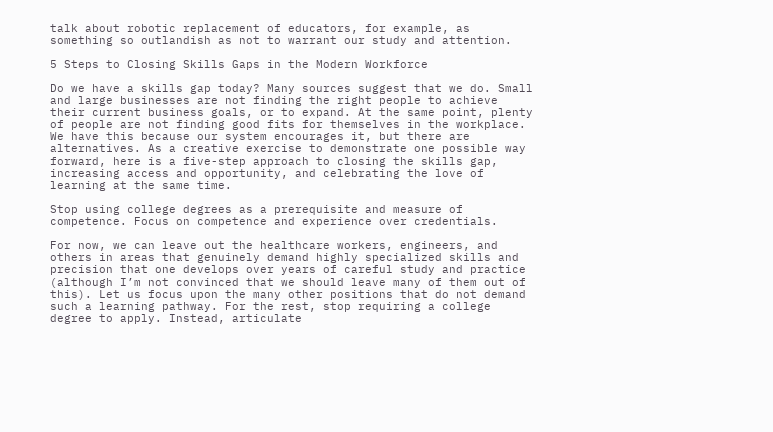talk about robotic replacement of educators, for example, as something so outlandish as not to warrant our study and attention.

5 Steps to Closing Skills Gaps in the Modern Workforce

Do we have a skills gap today? Many sources suggest that we do. Small and large businesses are not finding the right people to achieve their current business goals, or to expand. At the same point, plenty of people are not finding good fits for themselves in the workplace. We have this because our system encourages it, but there are alternatives. As a creative exercise to demonstrate one possible way forward, here is a five-step approach to closing the skills gap, increasing access and opportunity, and celebrating the love of learning at the same time.

Stop using college degrees as a prerequisite and measure of competence. Focus on competence and experience over credentials.

For now, we can leave out the healthcare workers, engineers, and others in areas that genuinely demand highly specialized skills and precision that one develops over years of careful study and practice (although I’m not convinced that we should leave many of them out of this). Let us focus upon the many other positions that do not demand such a learning pathway. For the rest, stop requiring a college degree to apply. Instead, articulate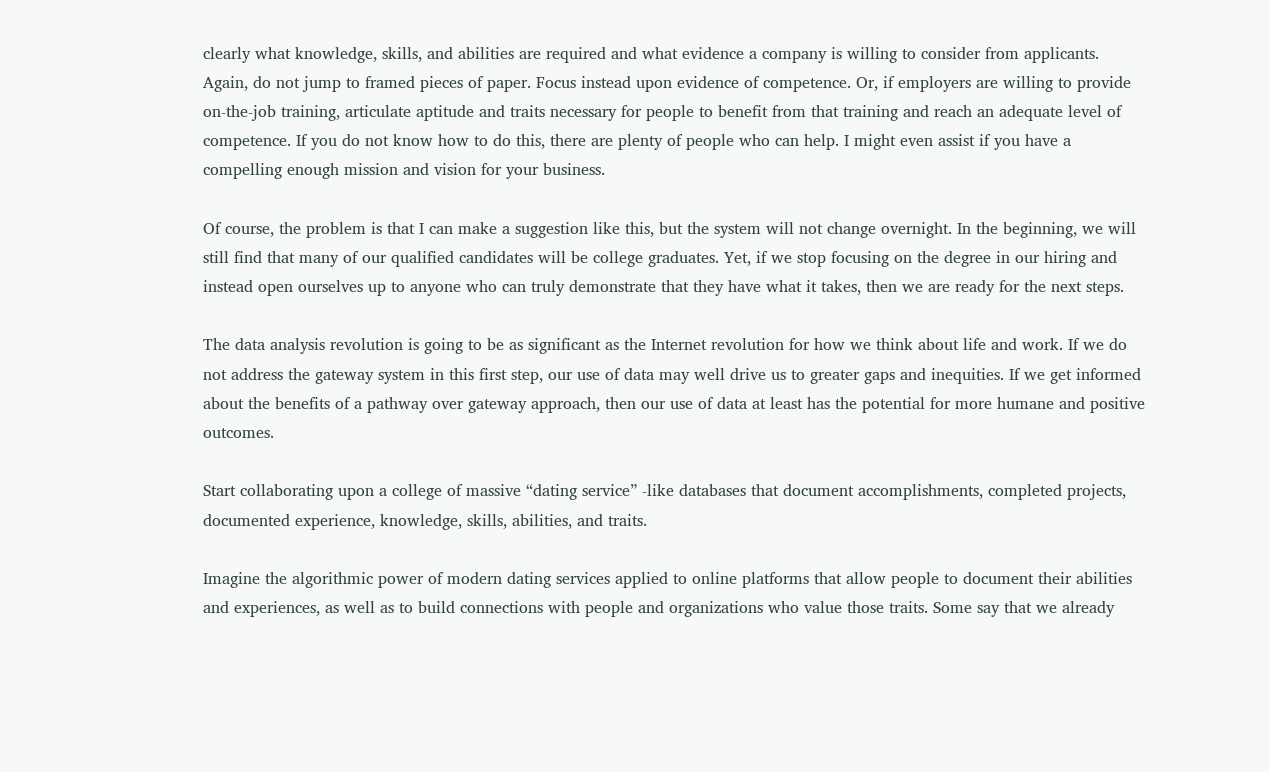clearly what knowledge, skills, and abilities are required and what evidence a company is willing to consider from applicants. Again, do not jump to framed pieces of paper. Focus instead upon evidence of competence. Or, if employers are willing to provide on-the-job training, articulate aptitude and traits necessary for people to benefit from that training and reach an adequate level of competence. If you do not know how to do this, there are plenty of people who can help. I might even assist if you have a compelling enough mission and vision for your business.

Of course, the problem is that I can make a suggestion like this, but the system will not change overnight. In the beginning, we will still find that many of our qualified candidates will be college graduates. Yet, if we stop focusing on the degree in our hiring and instead open ourselves up to anyone who can truly demonstrate that they have what it takes, then we are ready for the next steps.

The data analysis revolution is going to be as significant as the Internet revolution for how we think about life and work. If we do not address the gateway system in this first step, our use of data may well drive us to greater gaps and inequities. If we get informed about the benefits of a pathway over gateway approach, then our use of data at least has the potential for more humane and positive outcomes.

Start collaborating upon a college of massive “dating service” -like databases that document accomplishments, completed projects, documented experience, knowledge, skills, abilities, and traits.

Imagine the algorithmic power of modern dating services applied to online platforms that allow people to document their abilities and experiences, as well as to build connections with people and organizations who value those traits. Some say that we already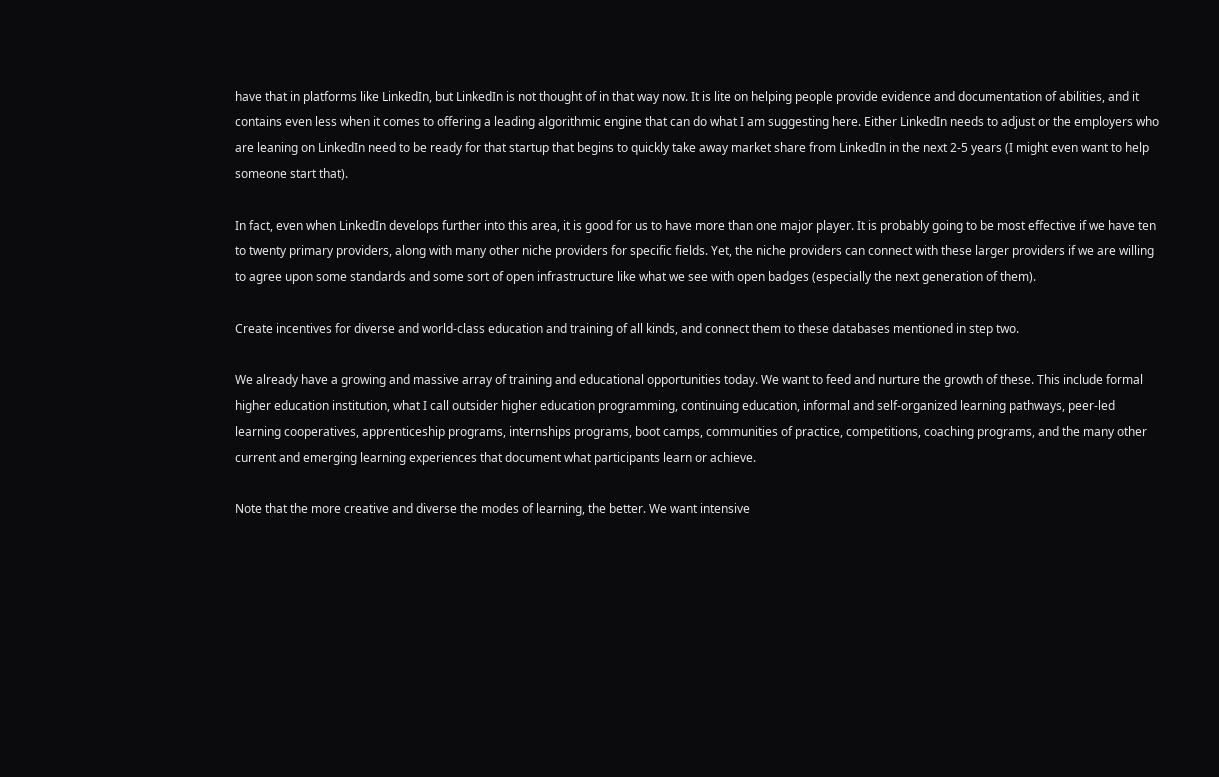have that in platforms like LinkedIn, but LinkedIn is not thought of in that way now. It is lite on helping people provide evidence and documentation of abilities, and it contains even less when it comes to offering a leading algorithmic engine that can do what I am suggesting here. Either LinkedIn needs to adjust or the employers who are leaning on LinkedIn need to be ready for that startup that begins to quickly take away market share from LinkedIn in the next 2-5 years (I might even want to help someone start that).

In fact, even when LinkedIn develops further into this area, it is good for us to have more than one major player. It is probably going to be most effective if we have ten to twenty primary providers, along with many other niche providers for specific fields. Yet, the niche providers can connect with these larger providers if we are willing to agree upon some standards and some sort of open infrastructure like what we see with open badges (especially the next generation of them).

Create incentives for diverse and world-class education and training of all kinds, and connect them to these databases mentioned in step two.

We already have a growing and massive array of training and educational opportunities today. We want to feed and nurture the growth of these. This include formal higher education institution, what I call outsider higher education programming, continuing education, informal and self-organized learning pathways, peer-led learning cooperatives, apprenticeship programs, internships programs, boot camps, communities of practice, competitions, coaching programs, and the many other current and emerging learning experiences that document what participants learn or achieve.

Note that the more creative and diverse the modes of learning, the better. We want intensive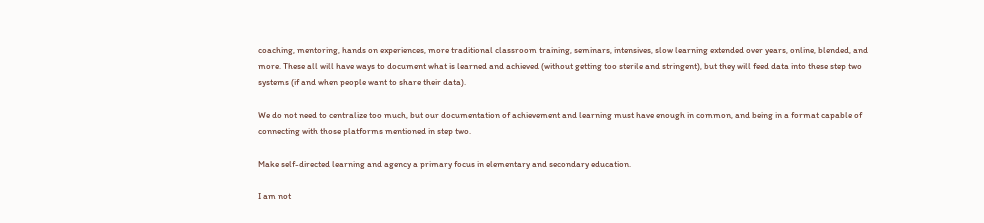coaching, mentoring, hands on experiences, more traditional classroom training, seminars, intensives, slow learning extended over years, online, blended, and more. These all will have ways to document what is learned and achieved (without getting too sterile and stringent), but they will feed data into these step two systems (if and when people want to share their data).

We do not need to centralize too much, but our documentation of achievement and learning must have enough in common, and being in a format capable of connecting with those platforms mentioned in step two.

Make self-directed learning and agency a primary focus in elementary and secondary education.

I am not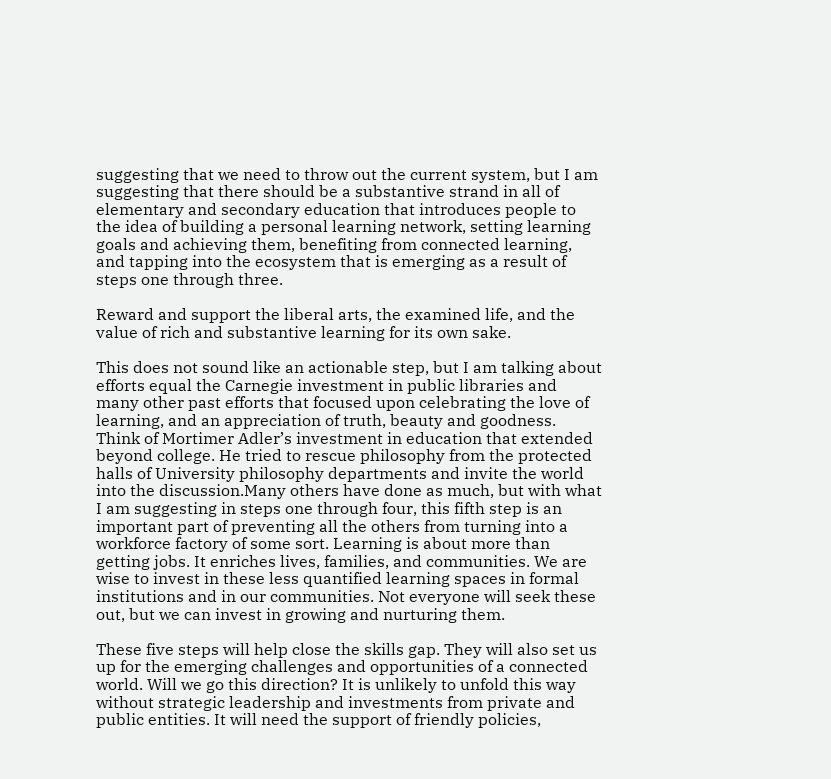suggesting that we need to throw out the current system, but I am suggesting that there should be a substantive strand in all of elementary and secondary education that introduces people to the idea of building a personal learning network, setting learning goals and achieving them, benefiting from connected learning, and tapping into the ecosystem that is emerging as a result of steps one through three.

Reward and support the liberal arts, the examined life, and the value of rich and substantive learning for its own sake.

This does not sound like an actionable step, but I am talking about efforts equal the Carnegie investment in public libraries and many other past efforts that focused upon celebrating the love of learning, and an appreciation of truth, beauty and goodness. Think of Mortimer Adler’s investment in education that extended beyond college. He tried to rescue philosophy from the protected halls of University philosophy departments and invite the world into the discussion.Many others have done as much, but with what I am suggesting in steps one through four, this fifth step is an important part of preventing all the others from turning into a workforce factory of some sort. Learning is about more than getting jobs. It enriches lives, families, and communities. We are wise to invest in these less quantified learning spaces in formal institutions and in our communities. Not everyone will seek these out, but we can invest in growing and nurturing them.

These five steps will help close the skills gap. They will also set us up for the emerging challenges and opportunities of a connected world. Will we go this direction? It is unlikely to unfold this way without strategic leadership and investments from private and public entities. It will need the support of friendly policies,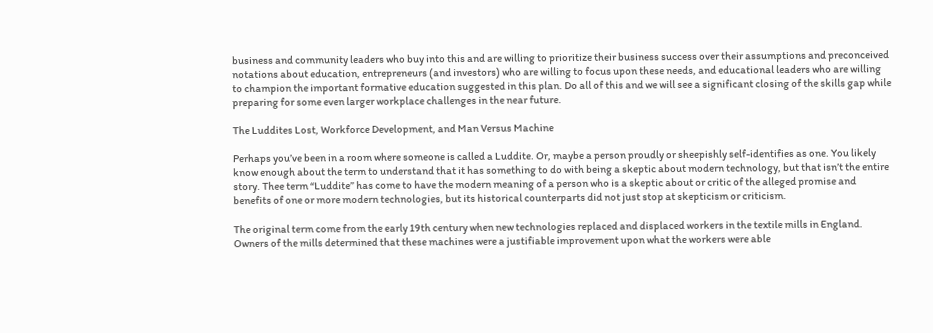business and community leaders who buy into this and are willing to prioritize their business success over their assumptions and preconceived notations about education, entrepreneurs (and investors) who are willing to focus upon these needs, and educational leaders who are willing to champion the important formative education suggested in this plan. Do all of this and we will see a significant closing of the skills gap while preparing for some even larger workplace challenges in the near future.

The Luddites Lost, Workforce Development, and Man Versus Machine

Perhaps you’ve been in a room where someone is called a Luddite. Or, maybe a person proudly or sheepishly self-identifies as one. You likely know enough about the term to understand that it has something to do with being a skeptic about modern technology, but that isn’t the entire story. Thee term “Luddite” has come to have the modern meaning of a person who is a skeptic about or critic of the alleged promise and benefits of one or more modern technologies, but its historical counterparts did not just stop at skepticism or criticism.

The original term come from the early 19th century when new technologies replaced and displaced workers in the textile mills in England. Owners of the mills determined that these machines were a justifiable improvement upon what the workers were able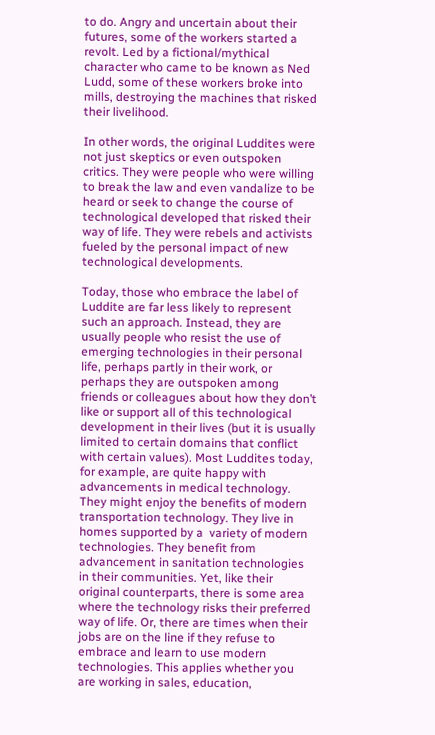to do. Angry and uncertain about their futures, some of the workers started a revolt. Led by a fictional/mythical character who came to be known as Ned Ludd, some of these workers broke into mills, destroying the machines that risked their livelihood.

In other words, the original Luddites were not just skeptics or even outspoken critics. They were people who were willing to break the law and even vandalize to be heard or seek to change the course of technological developed that risked their way of life. They were rebels and activists fueled by the personal impact of new technological developments.

Today, those who embrace the label of Luddite are far less likely to represent such an approach. Instead, they are usually people who resist the use of emerging technologies in their personal life, perhaps partly in their work, or perhaps they are outspoken among friends or colleagues about how they don’t like or support all of this technological development in their lives (but it is usually limited to certain domains that conflict with certain values). Most Luddites today, for example, are quite happy with advancements in medical technology. They might enjoy the benefits of modern transportation technology. They live in homes supported by a  variety of modern technologies. They benefit from advancement in sanitation technologies in their communities. Yet, like their original counterparts, there is some area where the technology risks their preferred way of life. Or, there are times when their jobs are on the line if they refuse to embrace and learn to use modern technologies. This applies whether you are working in sales, education,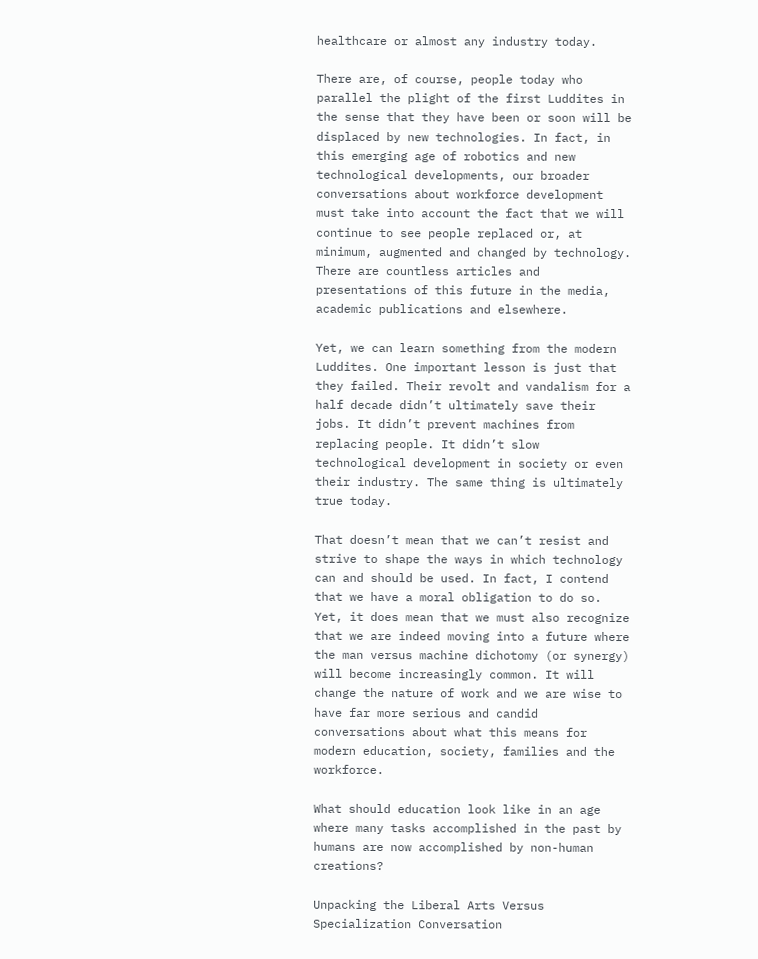healthcare or almost any industry today.

There are, of course, people today who parallel the plight of the first Luddites in the sense that they have been or soon will be displaced by new technologies. In fact, in this emerging age of robotics and new technological developments, our broader conversations about workforce development must take into account the fact that we will continue to see people replaced or, at minimum, augmented and changed by technology. There are countless articles and presentations of this future in the media, academic publications and elsewhere.

Yet, we can learn something from the modern Luddites. One important lesson is just that they failed. Their revolt and vandalism for a half decade didn’t ultimately save their jobs. It didn’t prevent machines from replacing people. It didn’t slow technological development in society or even their industry. The same thing is ultimately true today.

That doesn’t mean that we can’t resist and strive to shape the ways in which technology can and should be used. In fact, I contend that we have a moral obligation to do so. Yet, it does mean that we must also recognize that we are indeed moving into a future where the man versus machine dichotomy (or synergy) will become increasingly common. It will change the nature of work and we are wise to have far more serious and candid conversations about what this means for modern education, society, families and the workforce.

What should education look like in an age where many tasks accomplished in the past by humans are now accomplished by non-human creations?

Unpacking the Liberal Arts Versus Specialization Conversation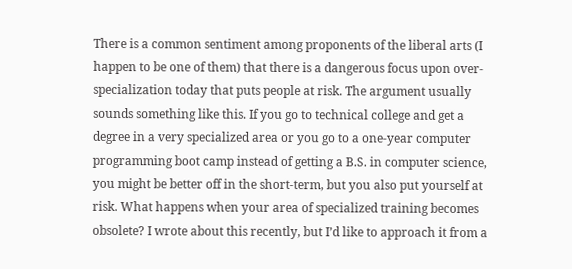There is a common sentiment among proponents of the liberal arts (I happen to be one of them) that there is a dangerous focus upon over-specialization today that puts people at risk. The argument usually sounds something like this. If you go to technical college and get a degree in a very specialized area or you go to a one-year computer programming boot camp instead of getting a B.S. in computer science, you might be better off in the short-term, but you also put yourself at risk. What happens when your area of specialized training becomes obsolete? I wrote about this recently, but I’d like to approach it from a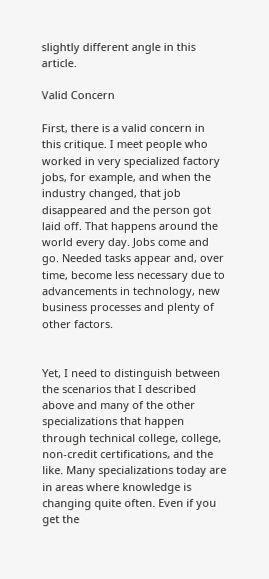slightly different angle in this article.

Valid Concern

First, there is a valid concern in this critique. I meet people who worked in very specialized factory jobs, for example, and when the industry changed, that job disappeared and the person got laid off. That happens around the world every day. Jobs come and go. Needed tasks appear and, over time, become less necessary due to advancements in technology, new business processes and plenty of other factors.


Yet, I need to distinguish between the scenarios that I described above and many of the other specializations that happen through technical college, college, non-credit certifications, and the like. Many specializations today are in areas where knowledge is changing quite often. Even if you get the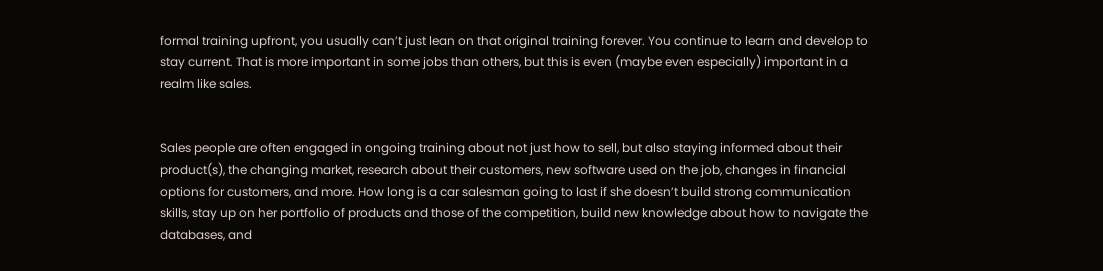formal training upfront, you usually can’t just lean on that original training forever. You continue to learn and develop to stay current. That is more important in some jobs than others, but this is even (maybe even especially) important in a realm like sales.


Sales people are often engaged in ongoing training about not just how to sell, but also staying informed about their product(s), the changing market, research about their customers, new software used on the job, changes in financial options for customers, and more. How long is a car salesman going to last if she doesn’t build strong communication skills, stay up on her portfolio of products and those of the competition, build new knowledge about how to navigate the databases, and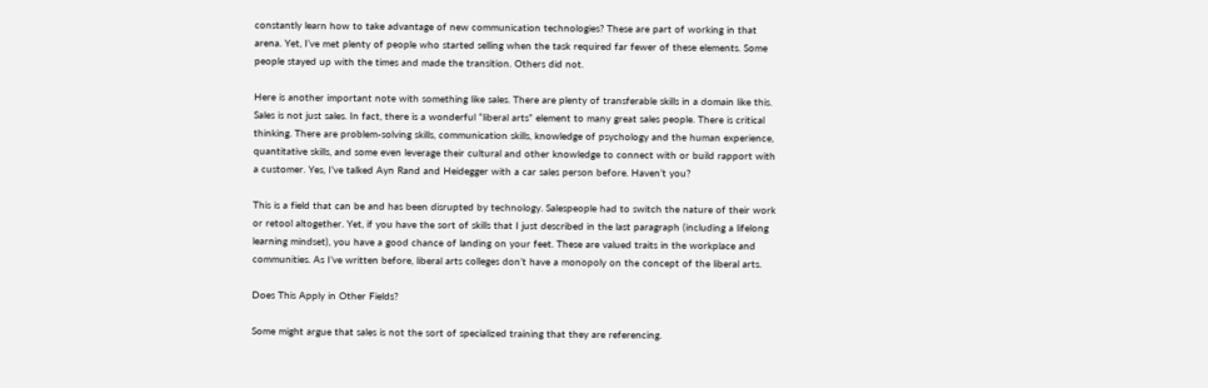constantly learn how to take advantage of new communication technologies? These are part of working in that arena. Yet, I’ve met plenty of people who started selling when the task required far fewer of these elements. Some people stayed up with the times and made the transition. Others did not.

Here is another important note with something like sales. There are plenty of transferable skills in a domain like this. Sales is not just sales. In fact, there is a wonderful “liberal arts” element to many great sales people. There is critical thinking. There are problem-solving skills, communication skills, knowledge of psychology and the human experience, quantitative skills, and some even leverage their cultural and other knowledge to connect with or build rapport with a customer. Yes, I’ve talked Ayn Rand and Heidegger with a car sales person before. Haven’t you?

This is a field that can be and has been disrupted by technology. Salespeople had to switch the nature of their work or retool altogether. Yet, if you have the sort of skills that I just described in the last paragraph (including a lifelong learning mindset), you have a good chance of landing on your feet. These are valued traits in the workplace and communities. As I’ve written before, liberal arts colleges don’t have a monopoly on the concept of the liberal arts.

Does This Apply in Other Fields?

Some might argue that sales is not the sort of specialized training that they are referencing.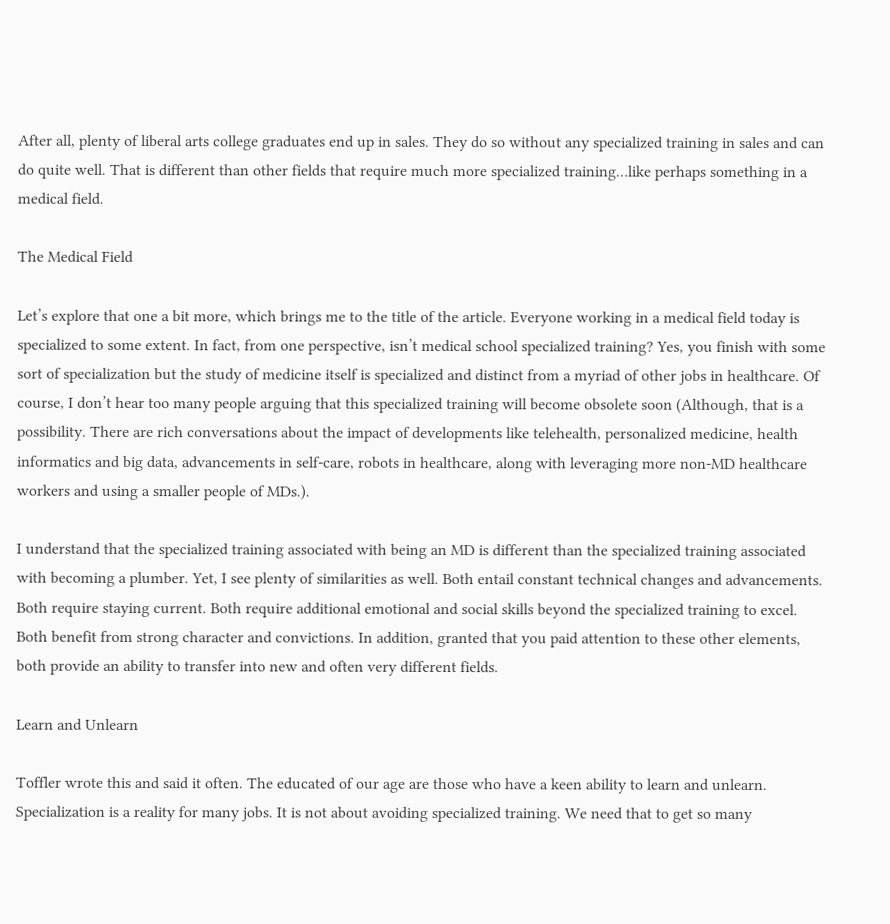After all, plenty of liberal arts college graduates end up in sales. They do so without any specialized training in sales and can do quite well. That is different than other fields that require much more specialized training…like perhaps something in a medical field.

The Medical Field

Let’s explore that one a bit more, which brings me to the title of the article. Everyone working in a medical field today is specialized to some extent. In fact, from one perspective, isn’t medical school specialized training? Yes, you finish with some sort of specialization but the study of medicine itself is specialized and distinct from a myriad of other jobs in healthcare. Of course, I don’t hear too many people arguing that this specialized training will become obsolete soon (Although, that is a possibility. There are rich conversations about the impact of developments like telehealth, personalized medicine, health informatics and big data, advancements in self-care, robots in healthcare, along with leveraging more non-MD healthcare workers and using a smaller people of MDs.).

I understand that the specialized training associated with being an MD is different than the specialized training associated with becoming a plumber. Yet, I see plenty of similarities as well. Both entail constant technical changes and advancements. Both require staying current. Both require additional emotional and social skills beyond the specialized training to excel. Both benefit from strong character and convictions. In addition, granted that you paid attention to these other elements, both provide an ability to transfer into new and often very different fields.

Learn and Unlearn

Toffler wrote this and said it often. The educated of our age are those who have a keen ability to learn and unlearn. Specialization is a reality for many jobs. It is not about avoiding specialized training. We need that to get so many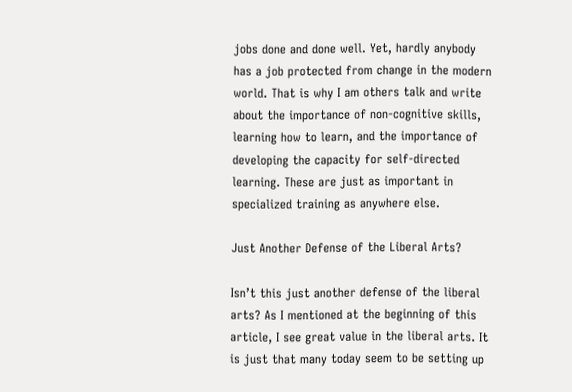jobs done and done well. Yet, hardly anybody has a job protected from change in the modern world. That is why I am others talk and write about the importance of non-cognitive skills, learning how to learn, and the importance of developing the capacity for self-directed learning. These are just as important in specialized training as anywhere else.

Just Another Defense of the Liberal Arts?

Isn’t this just another defense of the liberal arts? As I mentioned at the beginning of this article, I see great value in the liberal arts. It is just that many today seem to be setting up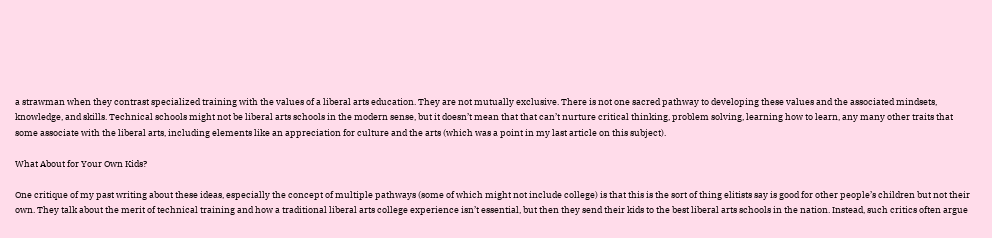a strawman when they contrast specialized training with the values of a liberal arts education. They are not mutually exclusive. There is not one sacred pathway to developing these values and the associated mindsets, knowledge, and skills. Technical schools might not be liberal arts schools in the modern sense, but it doesn’t mean that that can’t nurture critical thinking, problem solving, learning how to learn, any many other traits that some associate with the liberal arts, including elements like an appreciation for culture and the arts (which was a point in my last article on this subject).

What About for Your Own Kids?

One critique of my past writing about these ideas, especially the concept of multiple pathways (some of which might not include college) is that this is the sort of thing elitists say is good for other people’s children but not their own. They talk about the merit of technical training and how a traditional liberal arts college experience isn’t essential, but then they send their kids to the best liberal arts schools in the nation. Instead, such critics often argue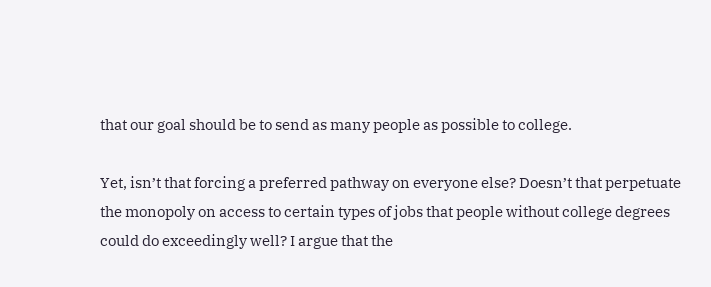that our goal should be to send as many people as possible to college.

Yet, isn’t that forcing a preferred pathway on everyone else? Doesn’t that perpetuate the monopoly on access to certain types of jobs that people without college degrees could do exceedingly well? I argue that the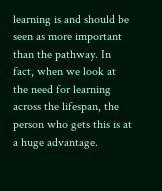learning is and should be seen as more important than the pathway. In fact, when we look at the need for learning across the lifespan, the person who gets this is at a huge advantage.